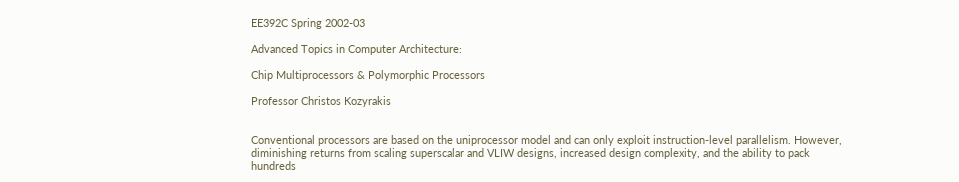EE392C Spring 2002-03

Advanced Topics in Computer Architecture:

Chip Multiprocessors & Polymorphic Processors

Professor Christos Kozyrakis


Conventional processors are based on the uniprocessor model and can only exploit instruction-level parallelism. However, diminishing returns from scaling superscalar and VLIW designs, increased design complexity, and the ability to pack hundreds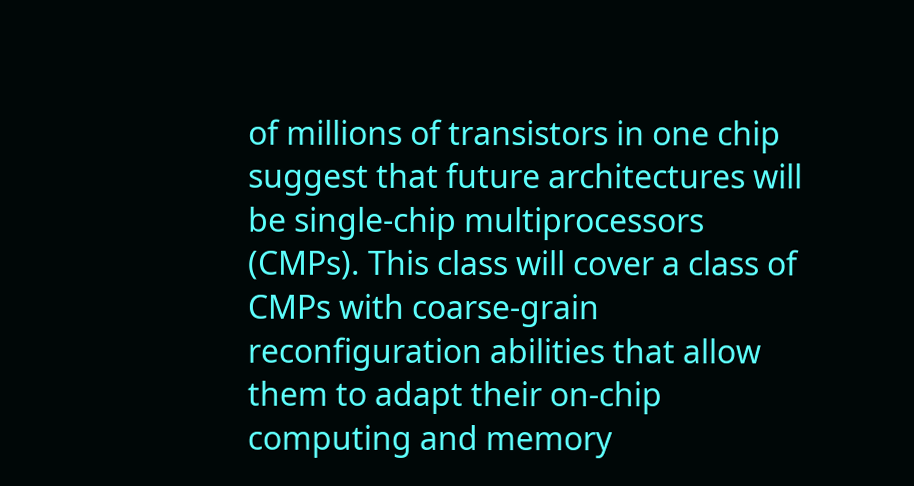of millions of transistors in one chip suggest that future architectures will be single-chip multiprocessors (CMPs). This class will cover a class of CMPs with coarse-grain reconfiguration abilities that allow them to adapt their on-chip computing and memory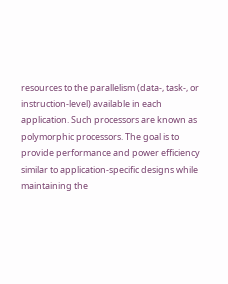resources to the parallelism (data-, task-, or instruction-level) available in each application. Such processors are known as polymorphic processors. The goal is to provide performance and power efficiency similar to application-specific designs while maintaining the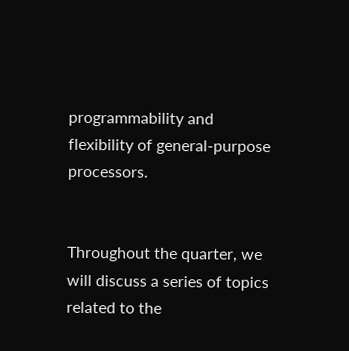programmability and flexibility of general-purpose processors.


Throughout the quarter, we will discuss a series of topics related to the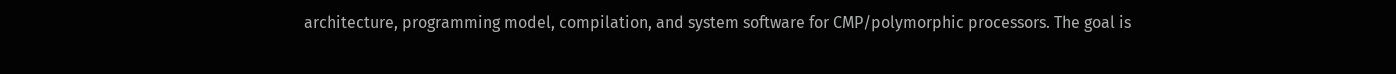architecture, programming model, compilation, and system software for CMP/polymorphic processors. The goal is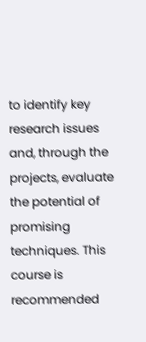to identify key research issues and, through the projects, evaluate the potential of promising techniques. This course is recommended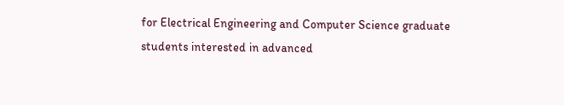for Electrical Engineering and Computer Science graduate students interested in advanced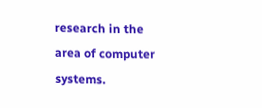research in the area of computer systems.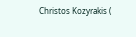Christos Kozyrakis (